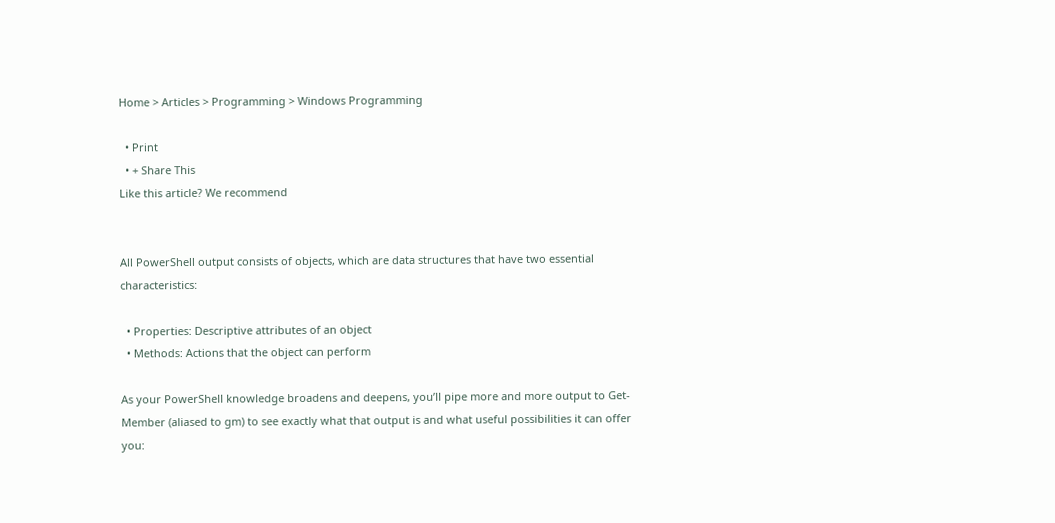Home > Articles > Programming > Windows Programming

  • Print
  • + Share This
Like this article? We recommend


All PowerShell output consists of objects, which are data structures that have two essential characteristics:

  • Properties: Descriptive attributes of an object
  • Methods: Actions that the object can perform

As your PowerShell knowledge broadens and deepens, you’ll pipe more and more output to Get-Member (aliased to gm) to see exactly what that output is and what useful possibilities it can offer you: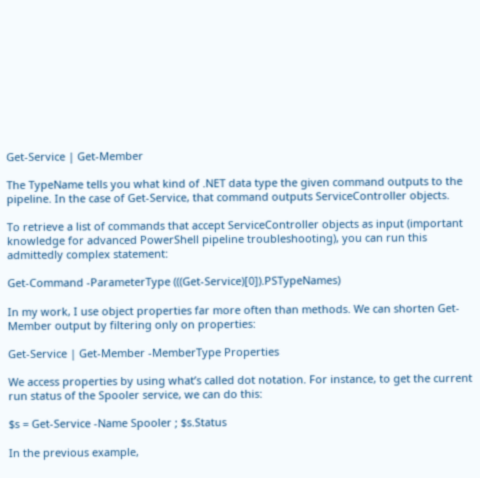Get-Service | Get-Member

The TypeName tells you what kind of .NET data type the given command outputs to the pipeline. In the case of Get-Service, that command outputs ServiceController objects.

To retrieve a list of commands that accept ServiceController objects as input (important knowledge for advanced PowerShell pipeline troubleshooting), you can run this admittedly complex statement:

Get-Command -ParameterType (((Get-Service)[0]).PSTypeNames)

In my work, I use object properties far more often than methods. We can shorten Get-Member output by filtering only on properties:

Get-Service | Get-Member -MemberType Properties

We access properties by using what’s called dot notation. For instance, to get the current run status of the Spooler service, we can do this:

$s = Get-Service -Name Spooler ; $s.Status

In the previous example,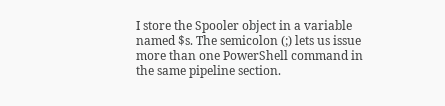I store the Spooler object in a variable named $s. The semicolon (;) lets us issue more than one PowerShell command in the same pipeline section.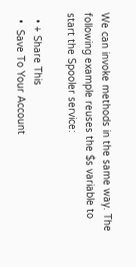We can invoke methods in the same way. The following example reuses the $s variable to start the Spooler service:

  • + Share This
  •  Save To Your Account